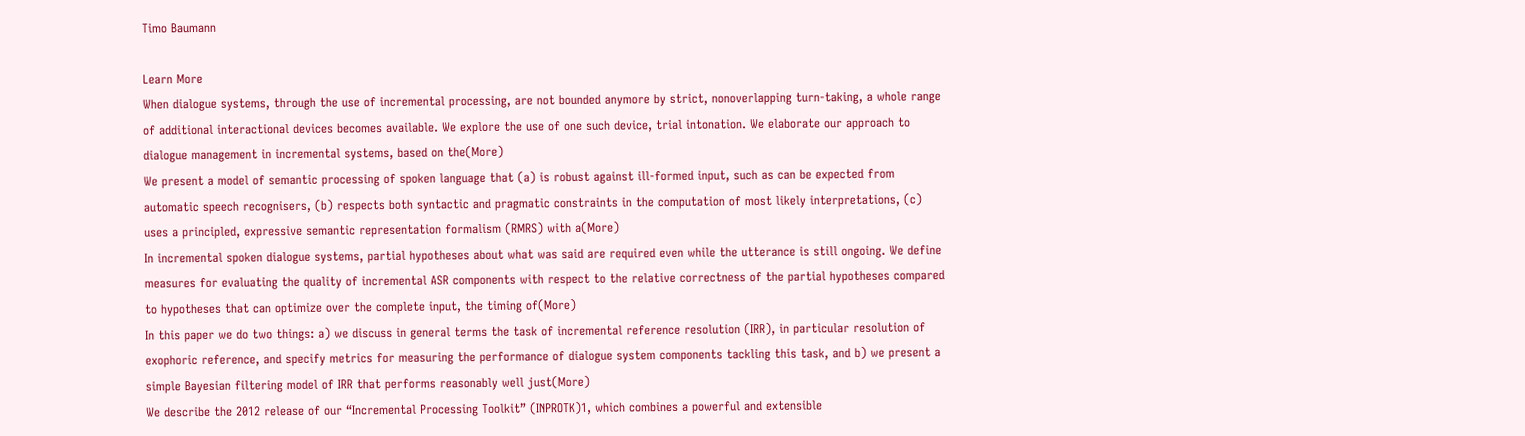Timo Baumann

Learn More
When dialogue systems, through the use of incremental processing, are not bounded anymore by strict, nonoverlapping turn-taking, a whole range of additional interactional devices becomes available. We explore the use of one such device, trial intonation. We elaborate our approach to dialogue management in incremental systems, based on the(More)
We present a model of semantic processing of spoken language that (a) is robust against ill-formed input, such as can be expected from automatic speech recognisers, (b) respects both syntactic and pragmatic constraints in the computation of most likely interpretations, (c) uses a principled, expressive semantic representation formalism (RMRS) with a(More)
In incremental spoken dialogue systems, partial hypotheses about what was said are required even while the utterance is still ongoing. We define measures for evaluating the quality of incremental ASR components with respect to the relative correctness of the partial hypotheses compared to hypotheses that can optimize over the complete input, the timing of(More)
In this paper we do two things: a) we discuss in general terms the task of incremental reference resolution (IRR), in particular resolution of exophoric reference, and specify metrics for measuring the performance of dialogue system components tackling this task, and b) we present a simple Bayesian filtering model of IRR that performs reasonably well just(More)
We describe the 2012 release of our “Incremental Processing Toolkit” (INPROTK)1, which combines a powerful and extensible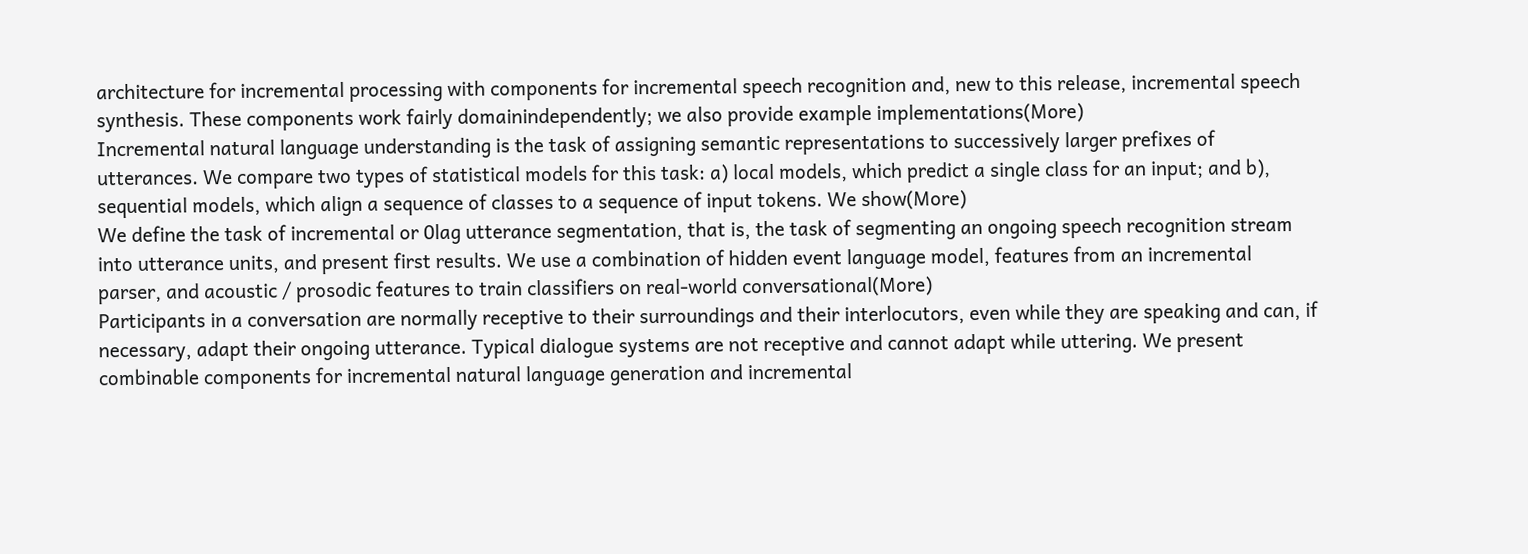architecture for incremental processing with components for incremental speech recognition and, new to this release, incremental speech synthesis. These components work fairly domainindependently; we also provide example implementations(More)
Incremental natural language understanding is the task of assigning semantic representations to successively larger prefixes of utterances. We compare two types of statistical models for this task: a) local models, which predict a single class for an input; and b), sequential models, which align a sequence of classes to a sequence of input tokens. We show(More)
We define the task of incremental or 0lag utterance segmentation, that is, the task of segmenting an ongoing speech recognition stream into utterance units, and present first results. We use a combination of hidden event language model, features from an incremental parser, and acoustic / prosodic features to train classifiers on real-world conversational(More)
Participants in a conversation are normally receptive to their surroundings and their interlocutors, even while they are speaking and can, if necessary, adapt their ongoing utterance. Typical dialogue systems are not receptive and cannot adapt while uttering. We present combinable components for incremental natural language generation and incremental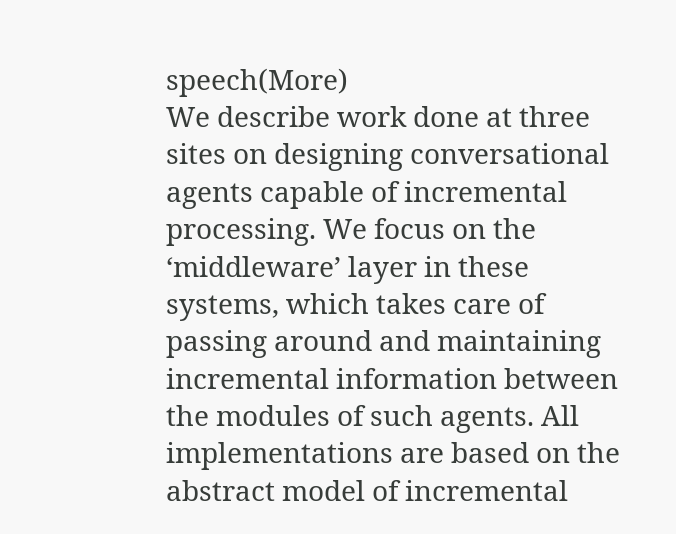speech(More)
We describe work done at three sites on designing conversational agents capable of incremental processing. We focus on the ‘middleware’ layer in these systems, which takes care of passing around and maintaining incremental information between the modules of such agents. All implementations are based on the abstract model of incremental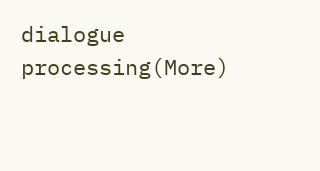dialogue processing(More)